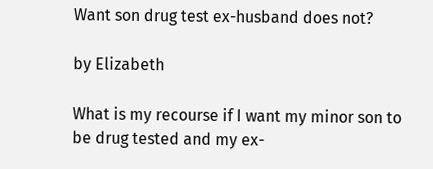Want son drug test ex-husband does not?

by Elizabeth

What is my recourse if I want my minor son to be drug tested and my ex-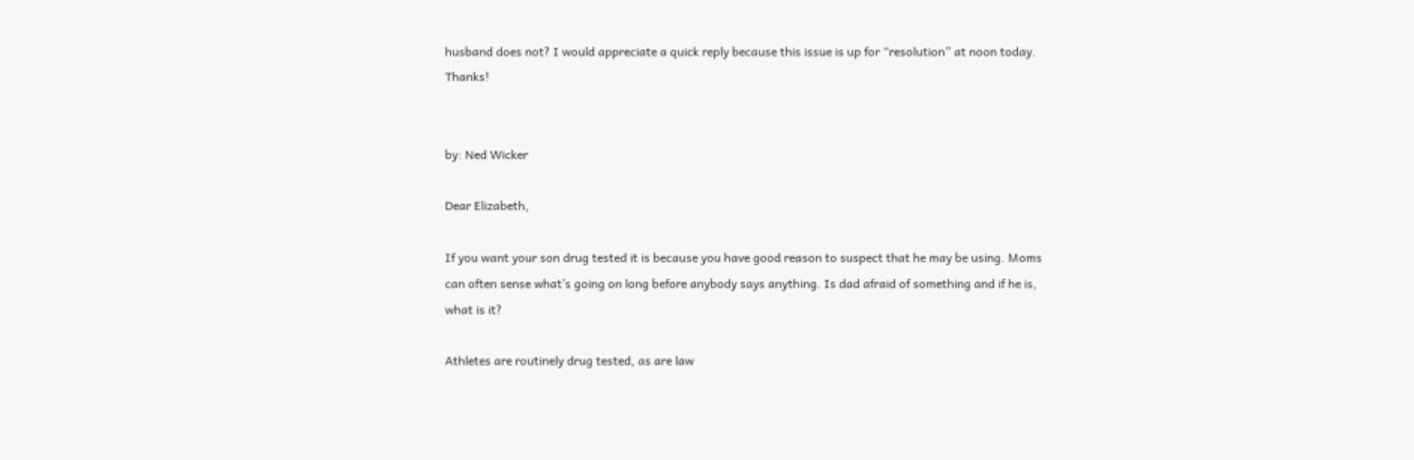husband does not? I would appreciate a quick reply because this issue is up for “resolution” at noon today. Thanks!


by: Ned Wicker

Dear Elizabeth,

If you want your son drug tested it is because you have good reason to suspect that he may be using. Moms can often sense what’s going on long before anybody says anything. Is dad afraid of something and if he is, what is it?

Athletes are routinely drug tested, as are law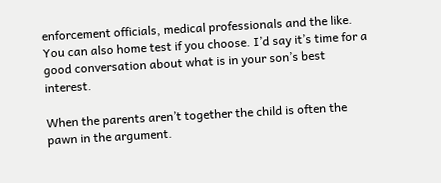enforcement officials, medical professionals and the like. You can also home test if you choose. I’d say it’s time for a good conversation about what is in your son’s best interest.

When the parents aren’t together the child is often the pawn in the argument.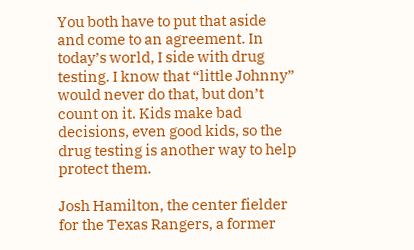You both have to put that aside and come to an agreement. In today’s world, I side with drug testing. I know that “little Johnny” would never do that, but don’t count on it. Kids make bad decisions, even good kids, so the drug testing is another way to help protect them.

Josh Hamilton, the center fielder for the Texas Rangers, a former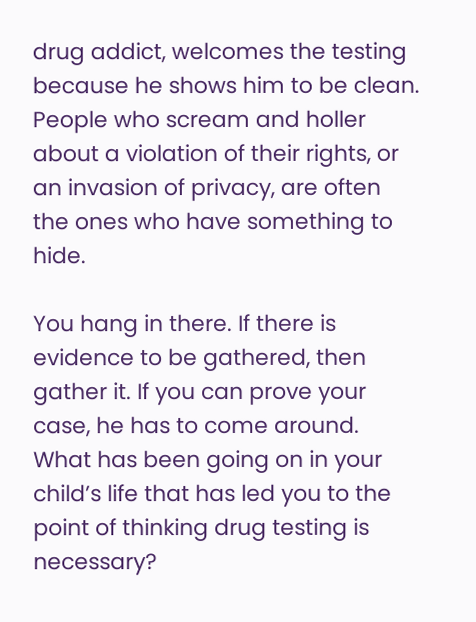drug addict, welcomes the testing because he shows him to be clean. People who scream and holler about a violation of their rights, or an invasion of privacy, are often the ones who have something to hide.

You hang in there. If there is evidence to be gathered, then gather it. If you can prove your case, he has to come around. What has been going on in your child’s life that has led you to the point of thinking drug testing is necessary?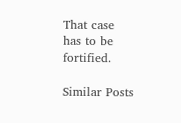That case has to be fortified.

Similar Posts